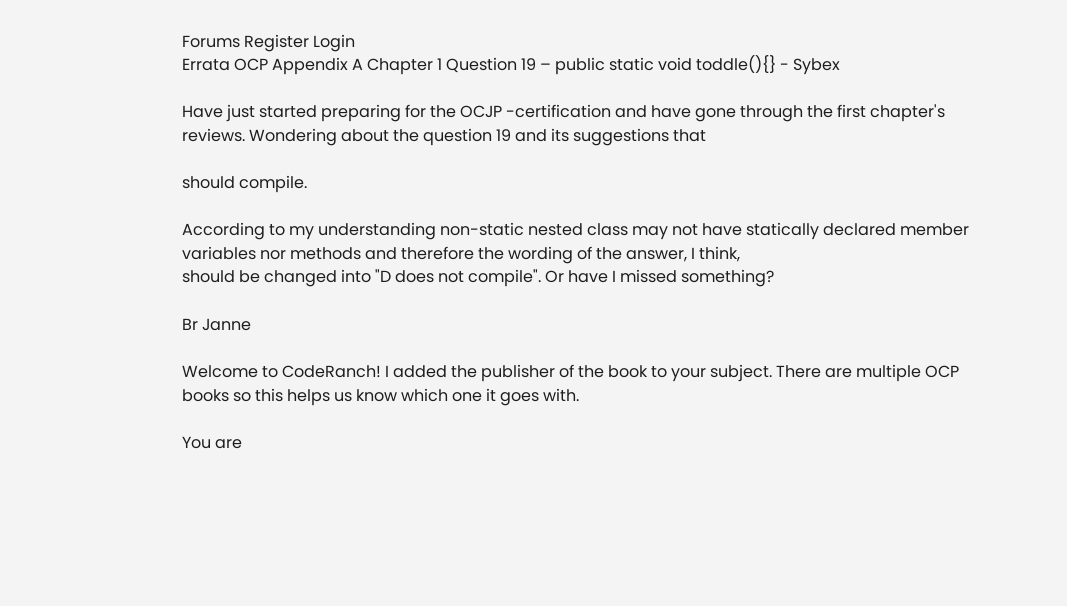Forums Register Login
Errata OCP Appendix A Chapter 1 Question 19 – public static void toddle(){} - Sybex

Have just started preparing for the OCJP -certification and have gone through the first chapter's reviews. Wondering about the question 19 and its suggestions that

should compile.

According to my understanding non-static nested class may not have statically declared member variables nor methods and therefore the wording of the answer, I think,
should be changed into "D does not compile". Or have I missed something?

Br Janne

Welcome to CodeRanch! I added the publisher of the book to your subject. There are multiple OCP books so this helps us know which one it goes with.

You are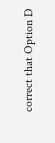correct that Option D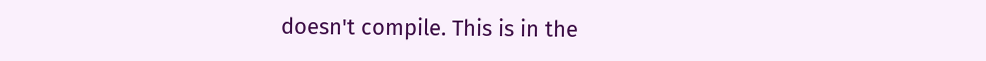doesn't compile. This is in the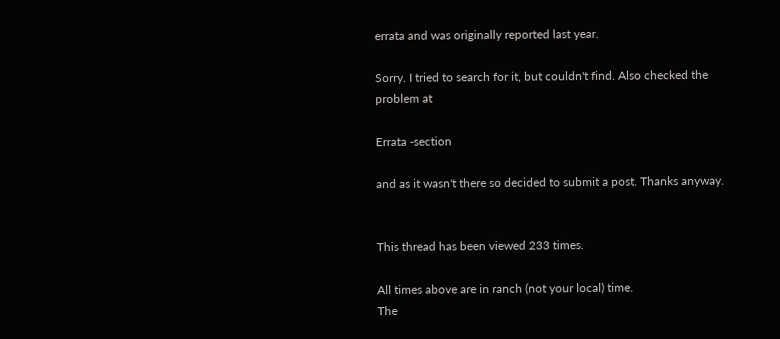errata and was originally reported last year.

Sorry. I tried to search for it, but couldn't find. Also checked the problem at

Errata -section

and as it wasn't there so decided to submit a post. Thanks anyway.


This thread has been viewed 233 times.

All times above are in ranch (not your local) time.
The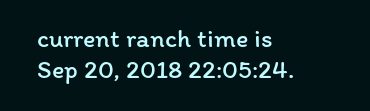current ranch time is
Sep 20, 2018 22:05:24.